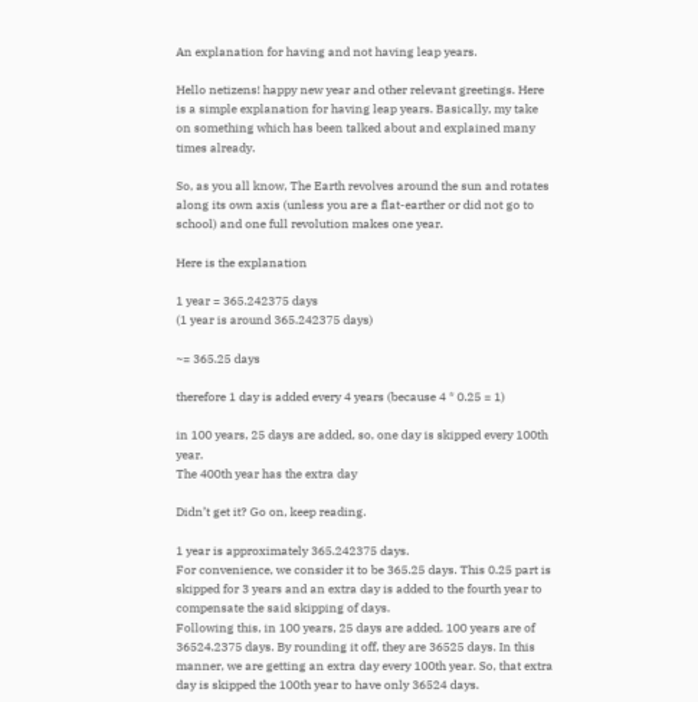An explanation for having and not having leap years.

Hello netizens! happy new year and other relevant greetings. Here is a simple explanation for having leap years. Basically, my take on something which has been talked about and explained many times already.

So, as you all know, The Earth revolves around the sun and rotates along its own axis (unless you are a flat-earther or did not go to school) and one full revolution makes one year.

Here is the explanation

1 year = 365.242375 days
(1 year is around 365.242375 days)

~= 365.25 days

therefore 1 day is added every 4 years (because 4 * 0.25 = 1)

in 100 years, 25 days are added, so, one day is skipped every 100th year.
The 400th year has the extra day

Didn’t get it? Go on, keep reading.

1 year is approximately 365.242375 days.
For convenience, we consider it to be 365.25 days. This 0.25 part is skipped for 3 years and an extra day is added to the fourth year to compensate the said skipping of days.
Following this, in 100 years, 25 days are added. 100 years are of 36524.2375 days. By rounding it off, they are 36525 days. In this manner, we are getting an extra day every 100th year. So, that extra day is skipped the 100th year to have only 36524 days.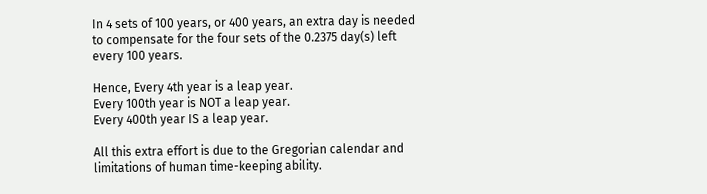In 4 sets of 100 years, or 400 years, an extra day is needed to compensate for the four sets of the 0.2375 day(s) left every 100 years.

Hence, Every 4th year is a leap year.
Every 100th year is NOT a leap year.
Every 400th year IS a leap year.

All this extra effort is due to the Gregorian calendar and limitations of human time-keeping ability.